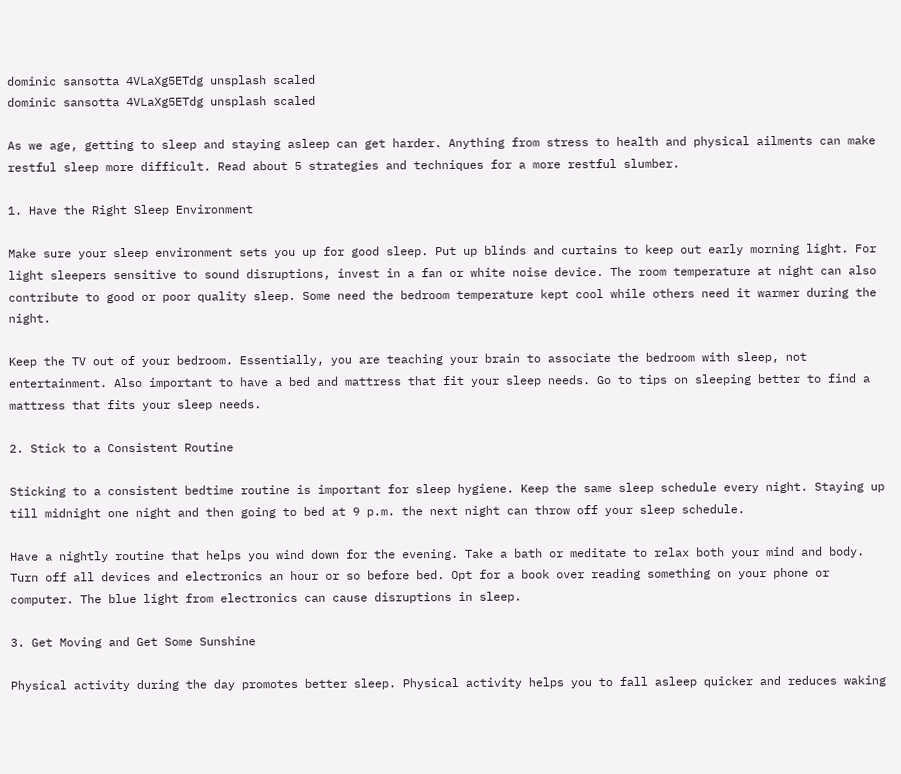dominic sansotta 4VLaXg5ETdg unsplash scaled
dominic sansotta 4VLaXg5ETdg unsplash scaled

As we age, getting to sleep and staying asleep can get harder. Anything from stress to health and physical ailments can make restful sleep more difficult. Read about 5 strategies and techniques for a more restful slumber.

1. Have the Right Sleep Environment

Make sure your sleep environment sets you up for good sleep. Put up blinds and curtains to keep out early morning light. For light sleepers sensitive to sound disruptions, invest in a fan or white noise device. The room temperature at night can also contribute to good or poor quality sleep. Some need the bedroom temperature kept cool while others need it warmer during the night.

Keep the TV out of your bedroom. Essentially, you are teaching your brain to associate the bedroom with sleep, not entertainment. Also important to have a bed and mattress that fit your sleep needs. Go to tips on sleeping better to find a mattress that fits your sleep needs.

2. Stick to a Consistent Routine

Sticking to a consistent bedtime routine is important for sleep hygiene. Keep the same sleep schedule every night. Staying up till midnight one night and then going to bed at 9 p.m. the next night can throw off your sleep schedule.

Have a nightly routine that helps you wind down for the evening. Take a bath or meditate to relax both your mind and body. Turn off all devices and electronics an hour or so before bed. Opt for a book over reading something on your phone or computer. The blue light from electronics can cause disruptions in sleep.

3. Get Moving and Get Some Sunshine

Physical activity during the day promotes better sleep. Physical activity helps you to fall asleep quicker and reduces waking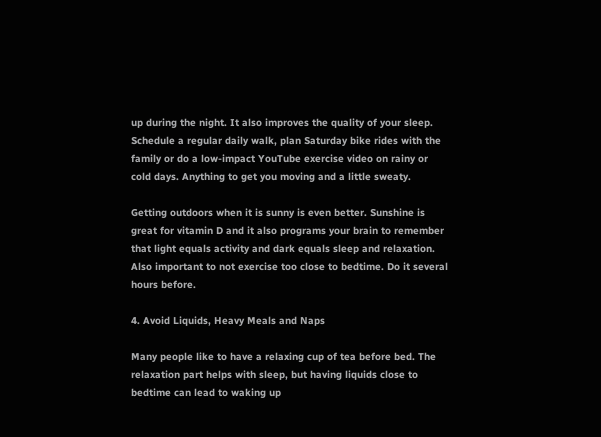up during the night. It also improves the quality of your sleep. Schedule a regular daily walk, plan Saturday bike rides with the family or do a low-impact YouTube exercise video on rainy or cold days. Anything to get you moving and a little sweaty.

Getting outdoors when it is sunny is even better. Sunshine is great for vitamin D and it also programs your brain to remember that light equals activity and dark equals sleep and relaxation. Also important to not exercise too close to bedtime. Do it several hours before.

4. Avoid Liquids, Heavy Meals and Naps

Many people like to have a relaxing cup of tea before bed. The relaxation part helps with sleep, but having liquids close to bedtime can lead to waking up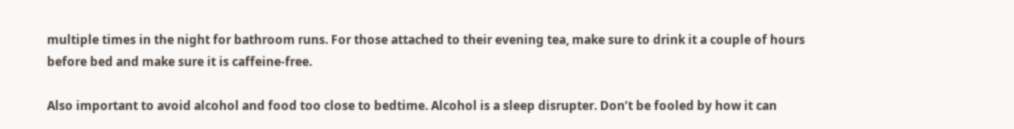multiple times in the night for bathroom runs. For those attached to their evening tea, make sure to drink it a couple of hours before bed and make sure it is caffeine-free.

Also important to avoid alcohol and food too close to bedtime. Alcohol is a sleep disrupter. Don’t be fooled by how it can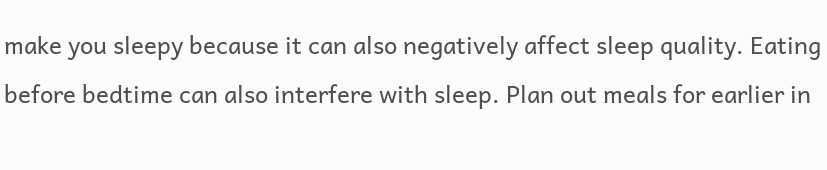make you sleepy because it can also negatively affect sleep quality. Eating before bedtime can also interfere with sleep. Plan out meals for earlier in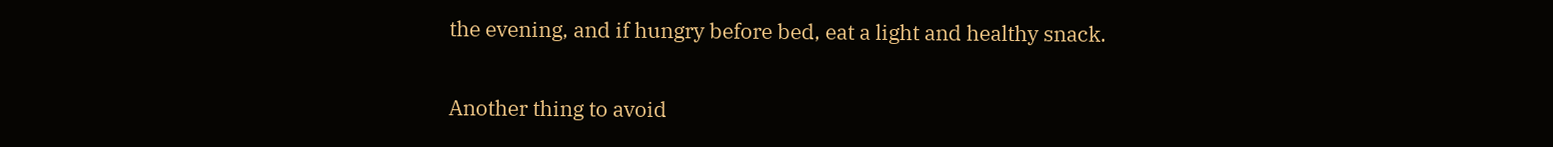the evening, and if hungry before bed, eat a light and healthy snack.

Another thing to avoid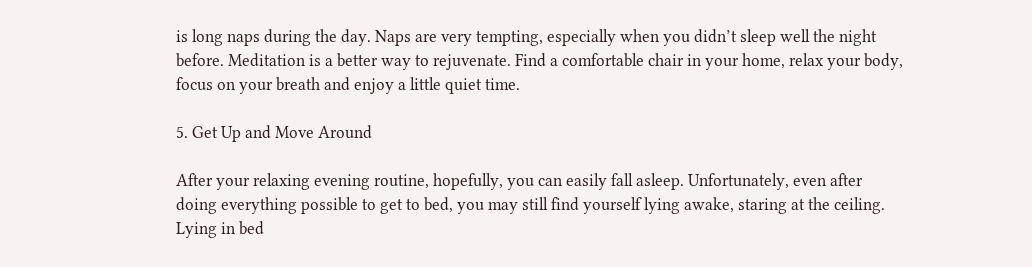is long naps during the day. Naps are very tempting, especially when you didn’t sleep well the night before. Meditation is a better way to rejuvenate. Find a comfortable chair in your home, relax your body, focus on your breath and enjoy a little quiet time.

5. Get Up and Move Around

After your relaxing evening routine, hopefully, you can easily fall asleep. Unfortunately, even after doing everything possible to get to bed, you may still find yourself lying awake, staring at the ceiling. Lying in bed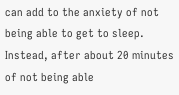can add to the anxiety of not being able to get to sleep. Instead, after about 20 minutes of not being able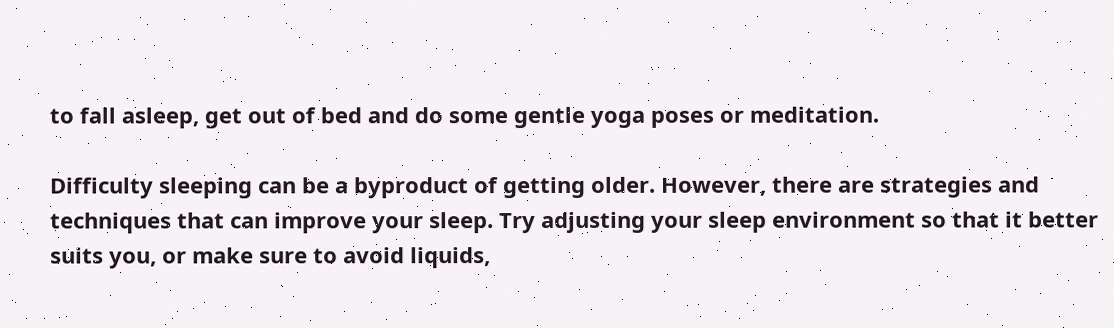to fall asleep, get out of bed and do some gentle yoga poses or meditation.

Difficulty sleeping can be a byproduct of getting older. However, there are strategies and techniques that can improve your sleep. Try adjusting your sleep environment so that it better suits you, or make sure to avoid liquids,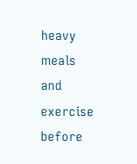heavy meals and exercise before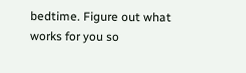bedtime. Figure out what works for you so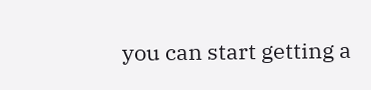you can start getting a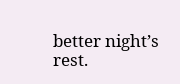better night’s rest.